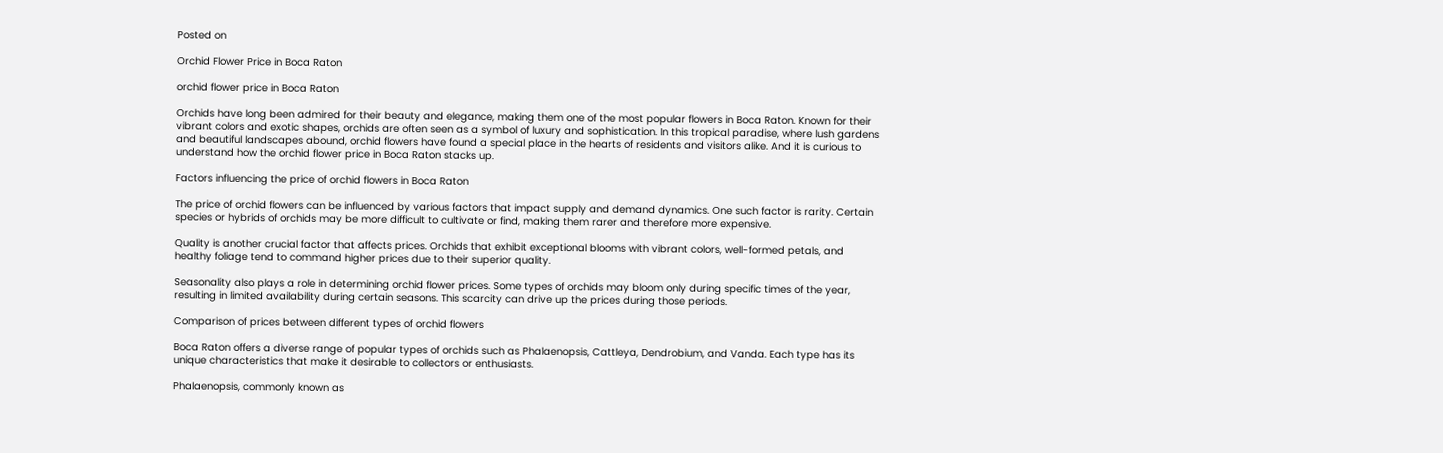Posted on

Orchid Flower Price in Boca Raton

orchid flower price in Boca Raton

Orchids have long been admired for their beauty and elegance, making them one of the most popular flowers in Boca Raton. Known for their vibrant colors and exotic shapes, orchids are often seen as a symbol of luxury and sophistication. In this tropical paradise, where lush gardens and beautiful landscapes abound, orchid flowers have found a special place in the hearts of residents and visitors alike. And it is curious to understand how the orchid flower price in Boca Raton stacks up.

Factors influencing the price of orchid flowers in Boca Raton

The price of orchid flowers can be influenced by various factors that impact supply and demand dynamics. One such factor is rarity. Certain species or hybrids of orchids may be more difficult to cultivate or find, making them rarer and therefore more expensive.

Quality is another crucial factor that affects prices. Orchids that exhibit exceptional blooms with vibrant colors, well-formed petals, and healthy foliage tend to command higher prices due to their superior quality.

Seasonality also plays a role in determining orchid flower prices. Some types of orchids may bloom only during specific times of the year, resulting in limited availability during certain seasons. This scarcity can drive up the prices during those periods.

Comparison of prices between different types of orchid flowers

Boca Raton offers a diverse range of popular types of orchids such as Phalaenopsis, Cattleya, Dendrobium, and Vanda. Each type has its unique characteristics that make it desirable to collectors or enthusiasts.

Phalaenopsis, commonly known as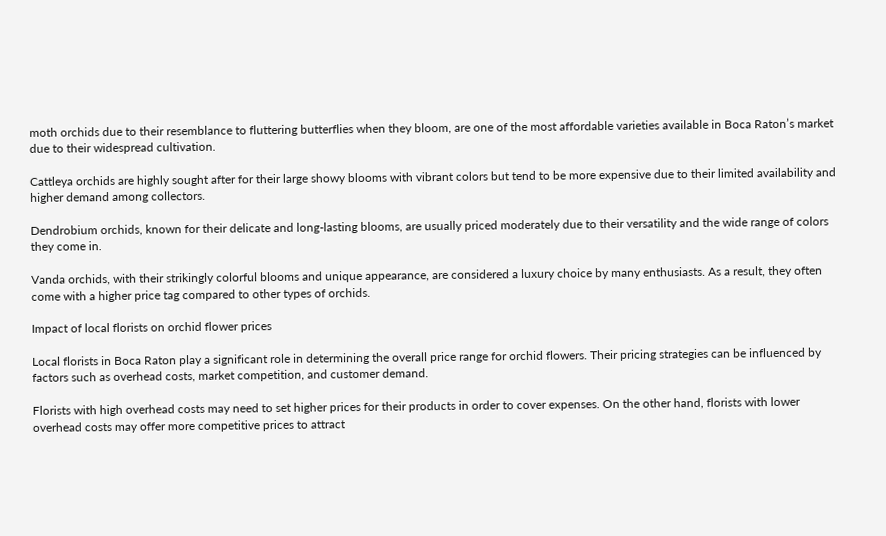moth orchids due to their resemblance to fluttering butterflies when they bloom, are one of the most affordable varieties available in Boca Raton’s market due to their widespread cultivation.

Cattleya orchids are highly sought after for their large showy blooms with vibrant colors but tend to be more expensive due to their limited availability and higher demand among collectors.

Dendrobium orchids, known for their delicate and long-lasting blooms, are usually priced moderately due to their versatility and the wide range of colors they come in.

Vanda orchids, with their strikingly colorful blooms and unique appearance, are considered a luxury choice by many enthusiasts. As a result, they often come with a higher price tag compared to other types of orchids.

Impact of local florists on orchid flower prices

Local florists in Boca Raton play a significant role in determining the overall price range for orchid flowers. Their pricing strategies can be influenced by factors such as overhead costs, market competition, and customer demand.

Florists with high overhead costs may need to set higher prices for their products in order to cover expenses. On the other hand, florists with lower overhead costs may offer more competitive prices to attract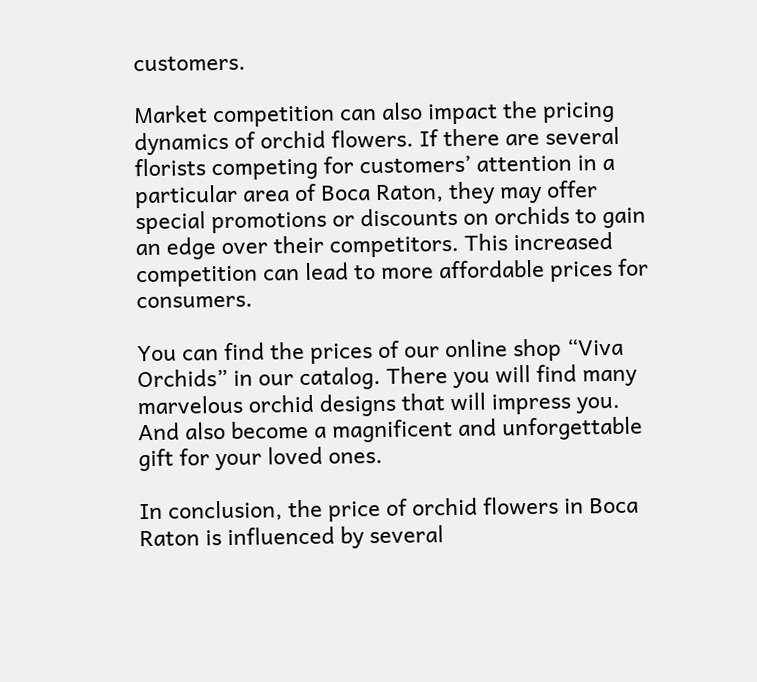customers.

Market competition can also impact the pricing dynamics of orchid flowers. If there are several florists competing for customers’ attention in a particular area of Boca Raton, they may offer special promotions or discounts on orchids to gain an edge over their competitors. This increased competition can lead to more affordable prices for consumers.

You can find the prices of our online shop “Viva Orchids” in our catalog. There you will find many marvelous orchid designs that will impress you. And also become a magnificent and unforgettable gift for your loved ones.

In conclusion, the price of orchid flowers in Boca Raton is influenced by several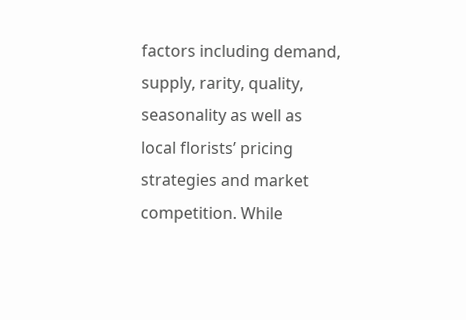factors including demand, supply, rarity, quality, seasonality as well as local florists’ pricing strategies and market competition. While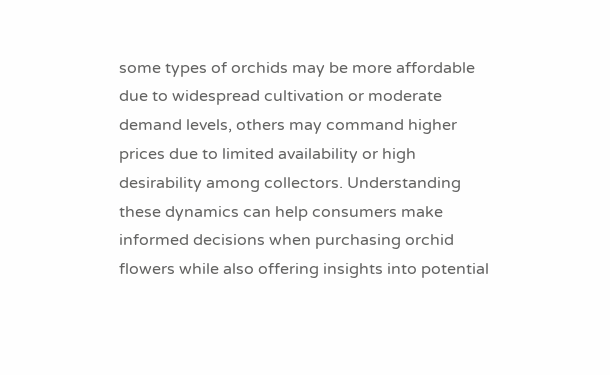some types of orchids may be more affordable due to widespread cultivation or moderate demand levels, others may command higher prices due to limited availability or high desirability among collectors. Understanding these dynamics can help consumers make informed decisions when purchasing orchid flowers while also offering insights into potential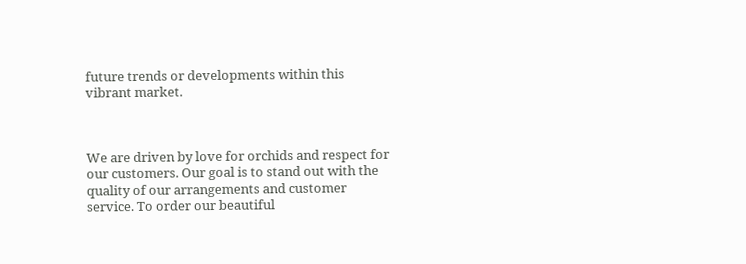future trends or developments within this vibrant market.



We are driven by love for orchids and respect for our customers. Our goal is to stand out with the quality of our arrangements and customer service. To order our beautiful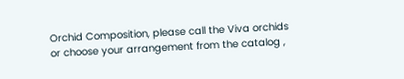Orchid Composition, please call the Viva orchids or choose your arrangement from the catalog ,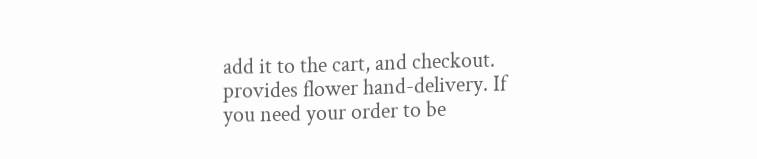add it to the cart, and checkout. provides flower hand-delivery. If you need your order to be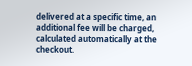delivered at a specific time, an additional fee will be charged, calculated automatically at the checkout.